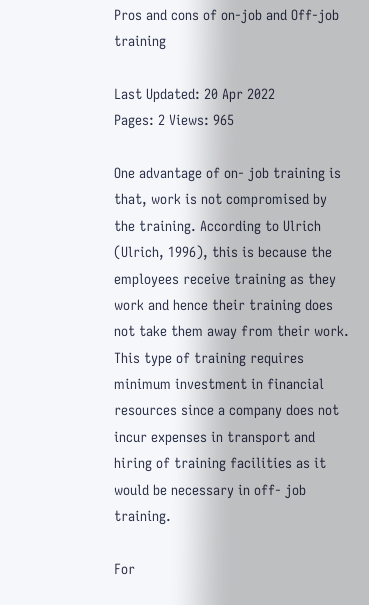Pros and cons of on-job and Off-job training

Last Updated: 20 Apr 2022
Pages: 2 Views: 965

One advantage of on- job training is that, work is not compromised by the training. According to Ulrich (Ulrich, 1996), this is because the employees receive training as they work and hence their training does not take them away from their work. This type of training requires minimum investment in financial resources since a company does not incur expenses in transport and hiring of training facilities as it would be necessary in off- job training.

For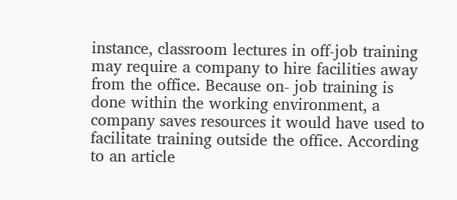instance, classroom lectures in off-job training may require a company to hire facilities away from the office. Because on- job training is done within the working environment, a company saves resources it would have used to facilitate training outside the office. According to an article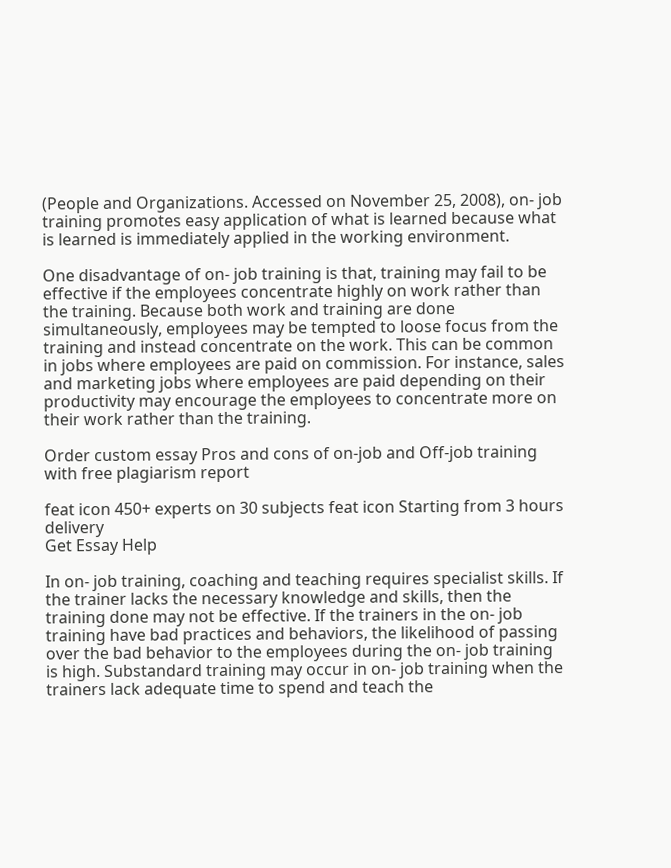(People and Organizations. Accessed on November 25, 2008), on- job training promotes easy application of what is learned because what is learned is immediately applied in the working environment.

One disadvantage of on- job training is that, training may fail to be effective if the employees concentrate highly on work rather than the training. Because both work and training are done simultaneously, employees may be tempted to loose focus from the training and instead concentrate on the work. This can be common in jobs where employees are paid on commission. For instance, sales and marketing jobs where employees are paid depending on their productivity may encourage the employees to concentrate more on their work rather than the training.

Order custom essay Pros and cons of on-job and Off-job training with free plagiarism report

feat icon 450+ experts on 30 subjects feat icon Starting from 3 hours delivery
Get Essay Help

In on- job training, coaching and teaching requires specialist skills. If the trainer lacks the necessary knowledge and skills, then the training done may not be effective. If the trainers in the on- job training have bad practices and behaviors, the likelihood of passing over the bad behavior to the employees during the on- job training is high. Substandard training may occur in on- job training when the trainers lack adequate time to spend and teach the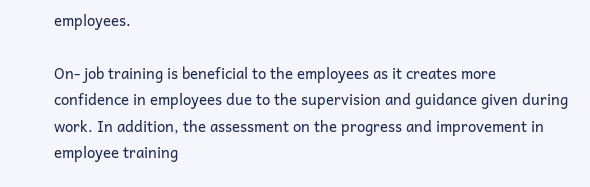employees.

On- job training is beneficial to the employees as it creates more confidence in employees due to the supervision and guidance given during work. In addition, the assessment on the progress and improvement in employee training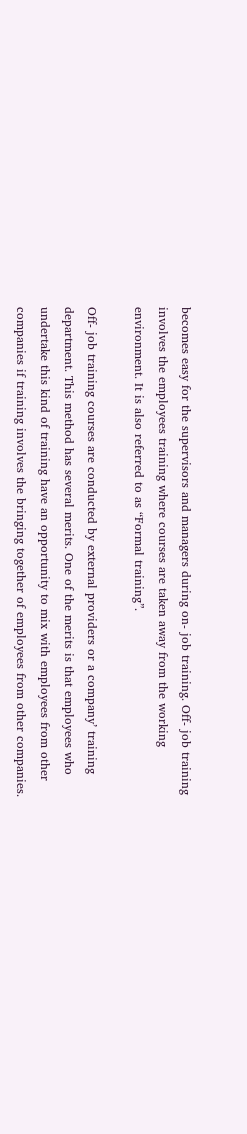becomes easy for the supervisors and managers during on- job training. Off- job training involves the employees training where courses are taken away from the working environment. It is also referred to as “Formal training”.

Off- job training courses are conducted by external providers or a company’ training department. This method has several merits. One of the merits is that employees who undertake this kind of training have an opportunity to mix with employees from other companies if training involves the bringing together of employees from other companies.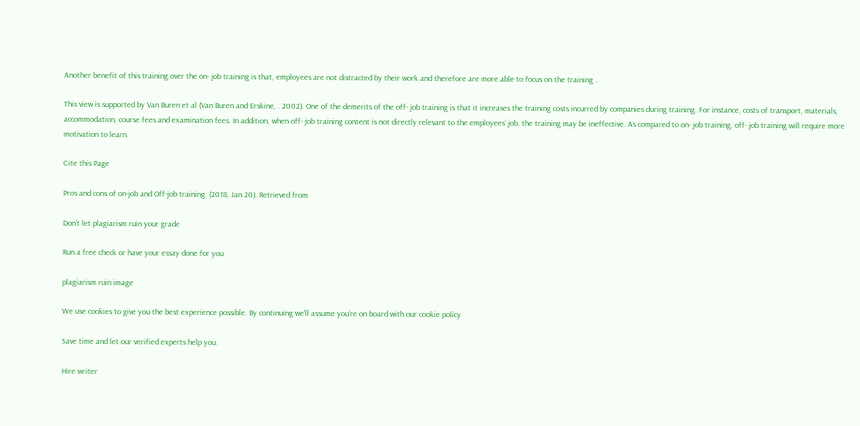Another benefit of this training over the on- job training is that, employees are not distracted by their work and therefore are more able to focus on the training .

This view is supported by Van Buren et al (Van Buren and Erskine, . 2002). One of the demerits of the off- job training is that it increases the training costs incurred by companies during training. For instance, costs of transport, materials, accommodation, course fees and examination fees. In addition, when off- job training content is not directly relevant to the employees’ job, the training may be ineffective. As compared to on- job training, off- job training will require more motivation to learn.

Cite this Page

Pros and cons of on-job and Off-job training. (2018, Jan 20). Retrieved from

Don't let plagiarism ruin your grade

Run a free check or have your essay done for you

plagiarism ruin image

We use cookies to give you the best experience possible. By continuing we’ll assume you’re on board with our cookie policy

Save time and let our verified experts help you.

Hire writer